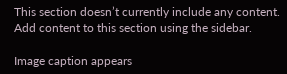This section doesn’t currently include any content. Add content to this section using the sidebar.

Image caption appears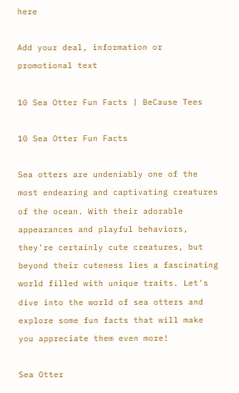here

Add your deal, information or promotional text

10 Sea Otter Fun Facts | BeCause Tees

10 Sea Otter Fun Facts

Sea otters are undeniably one of the most endearing and captivating creatures of the ocean. With their adorable appearances and playful behaviors, they're certainly cute creatures, but beyond their cuteness lies a fascinating world filled with unique traits. Let's dive into the world of sea otters and explore some fun facts that will make you appreciate them even more!

Sea Otter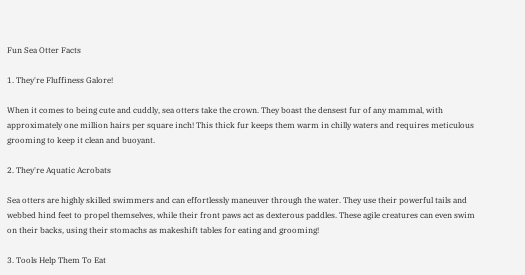Fun Sea Otter Facts

1. They're Fluffiness Galore!

When it comes to being cute and cuddly, sea otters take the crown. They boast the densest fur of any mammal, with approximately one million hairs per square inch! This thick fur keeps them warm in chilly waters and requires meticulous grooming to keep it clean and buoyant.

2. They're Aquatic Acrobats

Sea otters are highly skilled swimmers and can effortlessly maneuver through the water. They use their powerful tails and webbed hind feet to propel themselves, while their front paws act as dexterous paddles. These agile creatures can even swim on their backs, using their stomachs as makeshift tables for eating and grooming!

3. Tools Help Them To Eat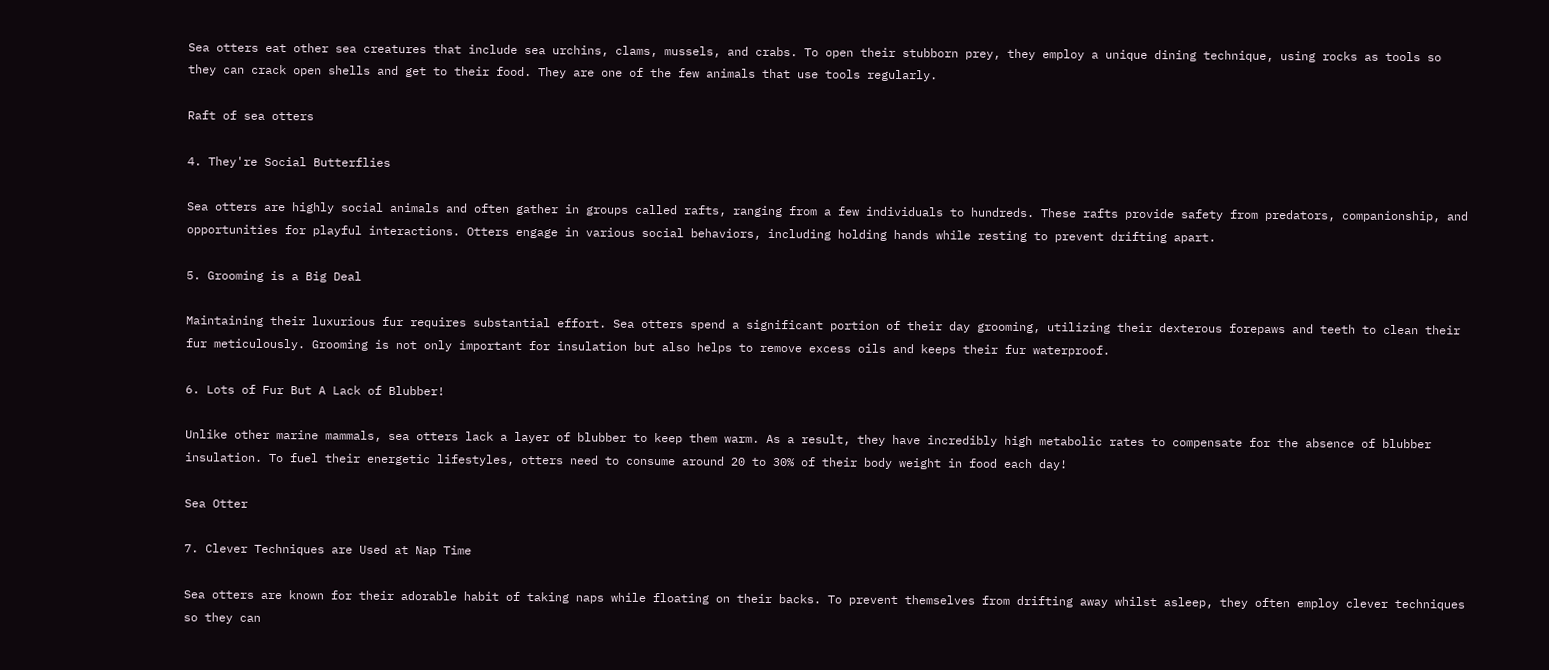Sea otters eat other sea creatures that include sea urchins, clams, mussels, and crabs. To open their stubborn prey, they employ a unique dining technique, using rocks as tools so they can crack open shells and get to their food. They are one of the few animals that use tools regularly.

Raft of sea otters

4. They're Social Butterflies

Sea otters are highly social animals and often gather in groups called rafts, ranging from a few individuals to hundreds. These rafts provide safety from predators, companionship, and opportunities for playful interactions. Otters engage in various social behaviors, including holding hands while resting to prevent drifting apart.

5. Grooming is a Big Deal

Maintaining their luxurious fur requires substantial effort. Sea otters spend a significant portion of their day grooming, utilizing their dexterous forepaws and teeth to clean their fur meticulously. Grooming is not only important for insulation but also helps to remove excess oils and keeps their fur waterproof.

6. Lots of Fur But A Lack of Blubber!

Unlike other marine mammals, sea otters lack a layer of blubber to keep them warm. As a result, they have incredibly high metabolic rates to compensate for the absence of blubber insulation. To fuel their energetic lifestyles, otters need to consume around 20 to 30% of their body weight in food each day!

Sea Otter

7. Clever Techniques are Used at Nap Time

Sea otters are known for their adorable habit of taking naps while floating on their backs. To prevent themselves from drifting away whilst asleep, they often employ clever techniques so they can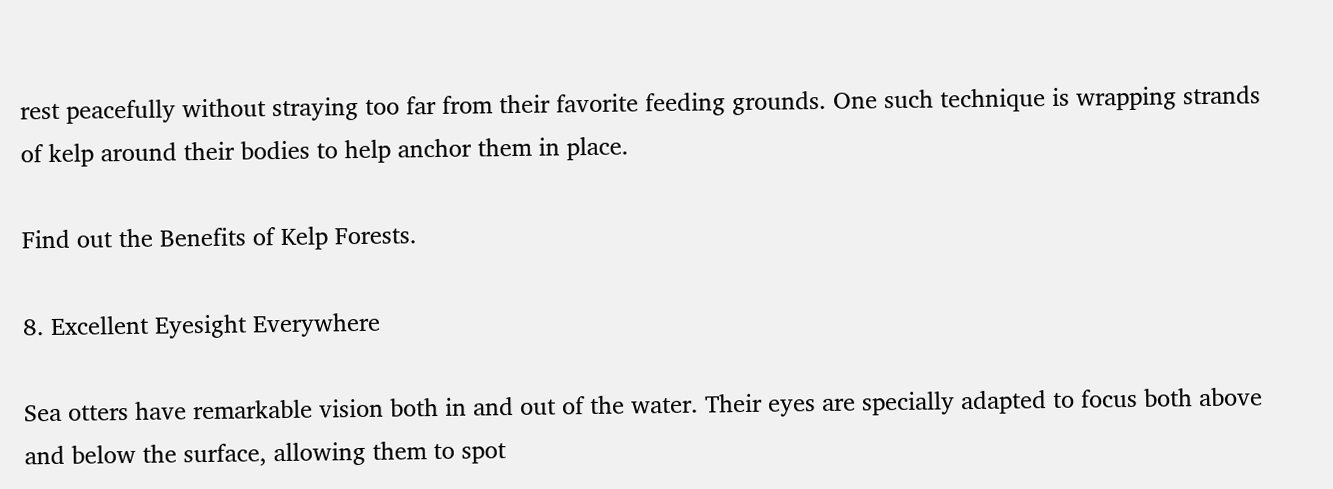rest peacefully without straying too far from their favorite feeding grounds. One such technique is wrapping strands of kelp around their bodies to help anchor them in place.

Find out the Benefits of Kelp Forests.

8. Excellent Eyesight Everywhere

Sea otters have remarkable vision both in and out of the water. Their eyes are specially adapted to focus both above and below the surface, allowing them to spot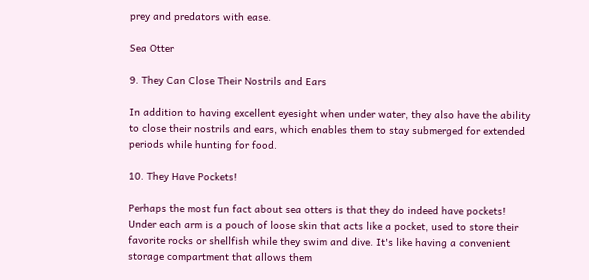prey and predators with ease.

Sea Otter

9. They Can Close Their Nostrils and Ears

In addition to having excellent eyesight when under water, they also have the ability to close their nostrils and ears, which enables them to stay submerged for extended periods while hunting for food.

10. They Have Pockets!

Perhaps the most fun fact about sea otters is that they do indeed have pockets! Under each arm is a pouch of loose skin that acts like a pocket, used to store their favorite rocks or shellfish while they swim and dive. It's like having a convenient storage compartment that allows them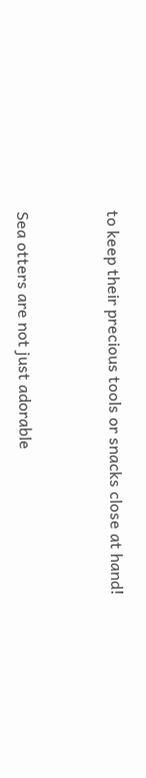to keep their precious tools or snacks close at hand!


Sea otters are not just adorable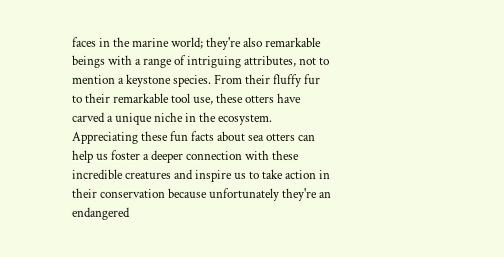faces in the marine world; they're also remarkable beings with a range of intriguing attributes, not to mention a keystone species. From their fluffy fur to their remarkable tool use, these otters have carved a unique niche in the ecosystem. Appreciating these fun facts about sea otters can help us foster a deeper connection with these incredible creatures and inspire us to take action in their conservation because unfortunately they're an endangered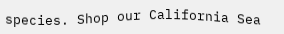species. Shop our California Sea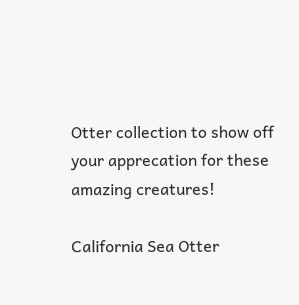Otter collection to show off your apprecation for these amazing creatures!

California Sea Otter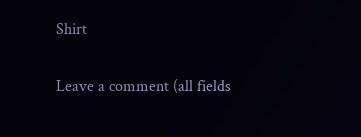Shirt

Leave a comment (all fields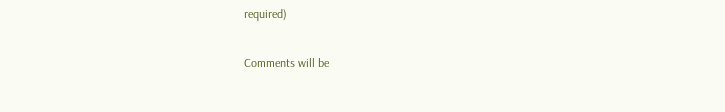required)

Comments will be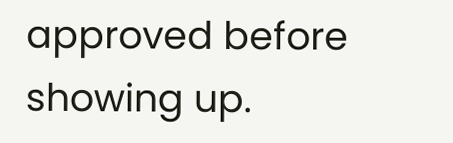approved before showing up.